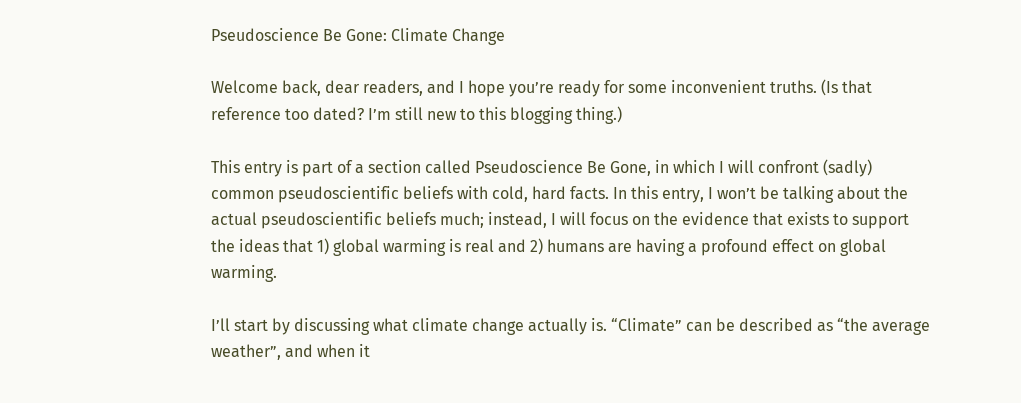Pseudoscience Be Gone: Climate Change

Welcome back, dear readers, and I hope you’re ready for some inconvenient truths. (Is that reference too dated? I’m still new to this blogging thing.)

This entry is part of a section called Pseudoscience Be Gone, in which I will confront (sadly) common pseudoscientific beliefs with cold, hard facts. In this entry, I won’t be talking about the actual pseudoscientific beliefs much; instead, I will focus on the evidence that exists to support the ideas that 1) global warming is real and 2) humans are having a profound effect on global warming.

I’ll start by discussing what climate change actually is. “Climate” can be described as “the average weather”, and when it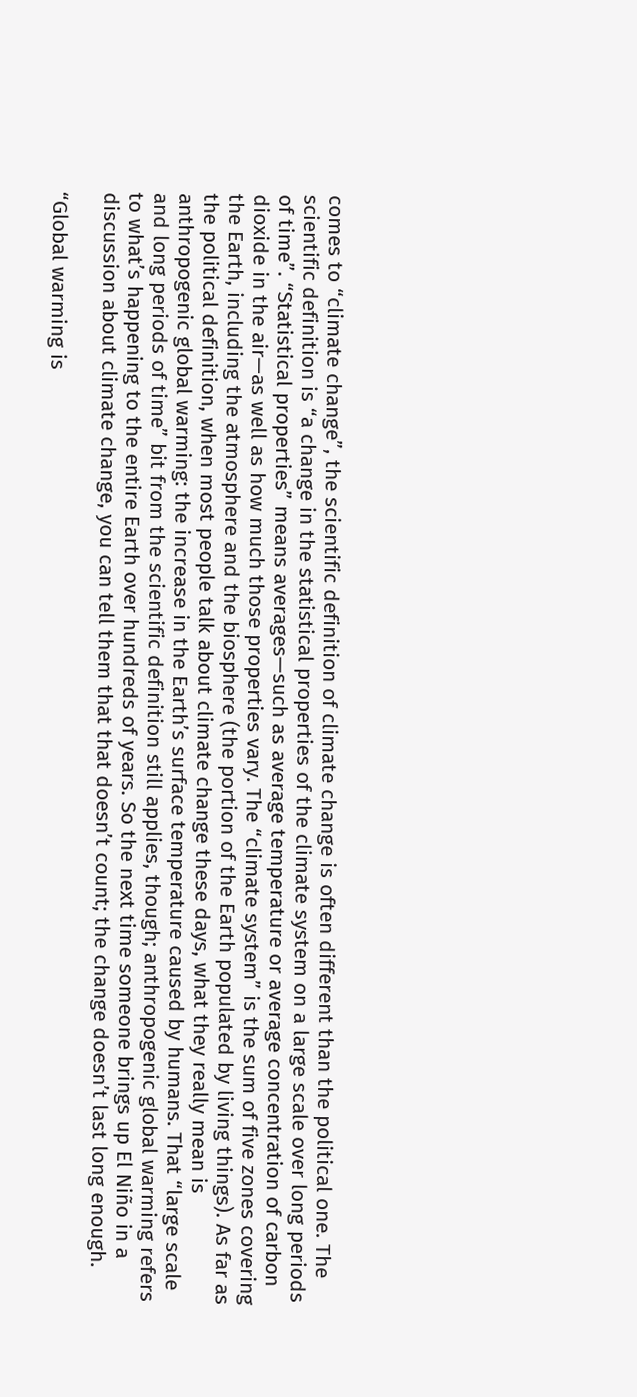comes to “climate change”, the scientific definition of climate change is often different than the political one. The scientific definition is “a change in the statistical properties of the climate system on a large scale over long periods of time”. “Statistical properties” means averages—such as average temperature or average concentration of carbon dioxide in the air—as well as how much those properties vary. The “climate system” is the sum of five zones covering the Earth, including the atmosphere and the biosphere (the portion of the Earth populated by living things). As far as the political definition, when most people talk about climate change these days, what they really mean is anthropogenic global warming: the increase in the Earth’s surface temperature caused by humans. That “large scale and long periods of time” bit from the scientific definition still applies, though; anthropogenic global warming refers to what’s happening to the entire Earth over hundreds of years. So the next time someone brings up El Niño in a discussion about climate change, you can tell them that that doesn’t count; the change doesn’t last long enough.

“Global warming is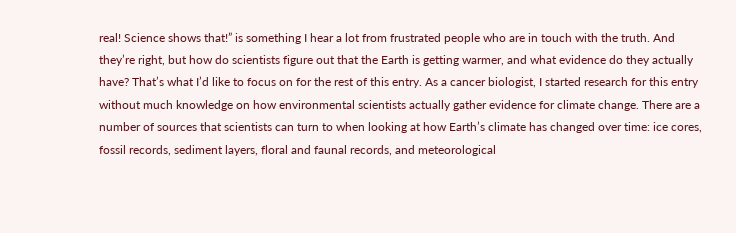real! Science shows that!” is something I hear a lot from frustrated people who are in touch with the truth. And they’re right, but how do scientists figure out that the Earth is getting warmer, and what evidence do they actually have? That’s what I’d like to focus on for the rest of this entry. As a cancer biologist, I started research for this entry without much knowledge on how environmental scientists actually gather evidence for climate change. There are a number of sources that scientists can turn to when looking at how Earth’s climate has changed over time: ice cores, fossil records, sediment layers, floral and faunal records, and meteorological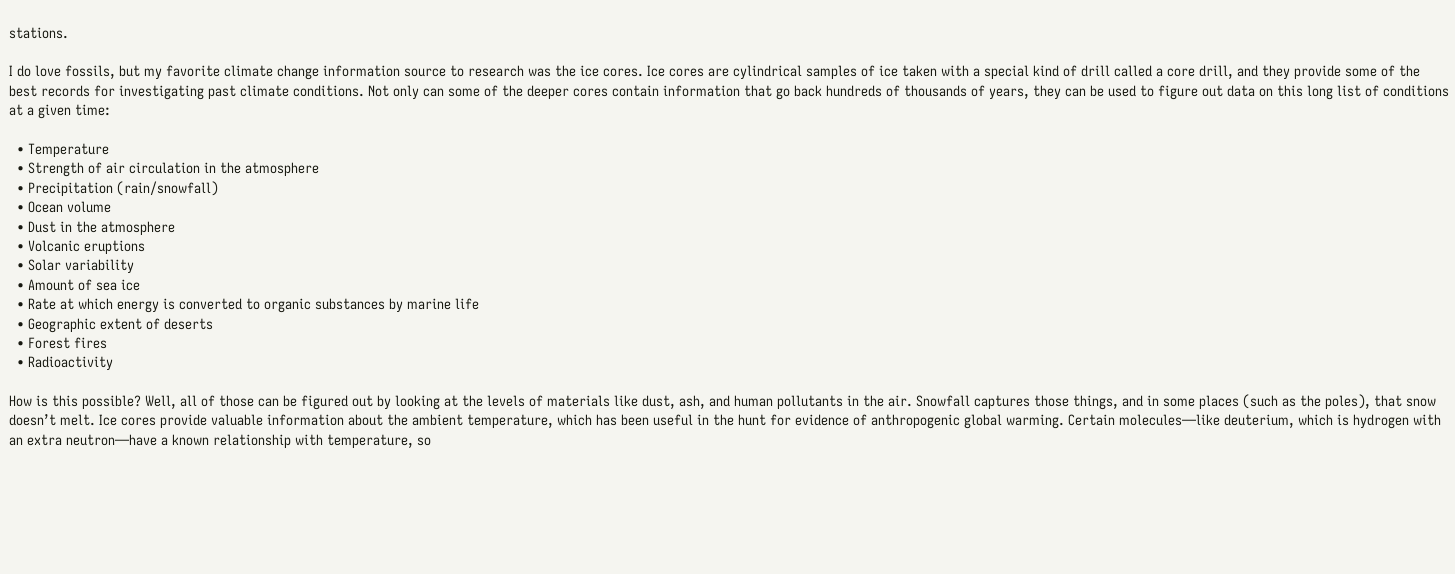stations.

I do love fossils, but my favorite climate change information source to research was the ice cores. Ice cores are cylindrical samples of ice taken with a special kind of drill called a core drill, and they provide some of the best records for investigating past climate conditions. Not only can some of the deeper cores contain information that go back hundreds of thousands of years, they can be used to figure out data on this long list of conditions at a given time:

  • Temperature
  • Strength of air circulation in the atmosphere
  • Precipitation (rain/snowfall)
  • Ocean volume
  • Dust in the atmosphere
  • Volcanic eruptions
  • Solar variability
  • Amount of sea ice
  • Rate at which energy is converted to organic substances by marine life
  • Geographic extent of deserts
  • Forest fires
  • Radioactivity

How is this possible? Well, all of those can be figured out by looking at the levels of materials like dust, ash, and human pollutants in the air. Snowfall captures those things, and in some places (such as the poles), that snow doesn’t melt. Ice cores provide valuable information about the ambient temperature, which has been useful in the hunt for evidence of anthropogenic global warming. Certain molecules—like deuterium, which is hydrogen with an extra neutron—have a known relationship with temperature, so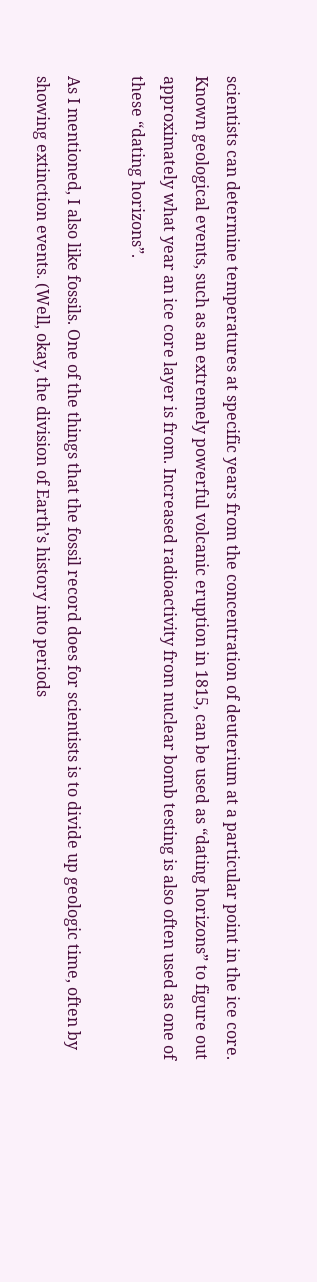scientists can determine temperatures at specific years from the concentration of deuterium at a particular point in the ice core. Known geological events, such as an extremely powerful volcanic eruption in 1815, can be used as “dating horizons” to figure out approximately what year an ice core layer is from. Increased radioactivity from nuclear bomb testing is also often used as one of these “dating horizons”.

As I mentioned, I also like fossils. One of the things that the fossil record does for scientists is to divide up geologic time, often by showing extinction events. (Well, okay, the division of Earth’s history into periods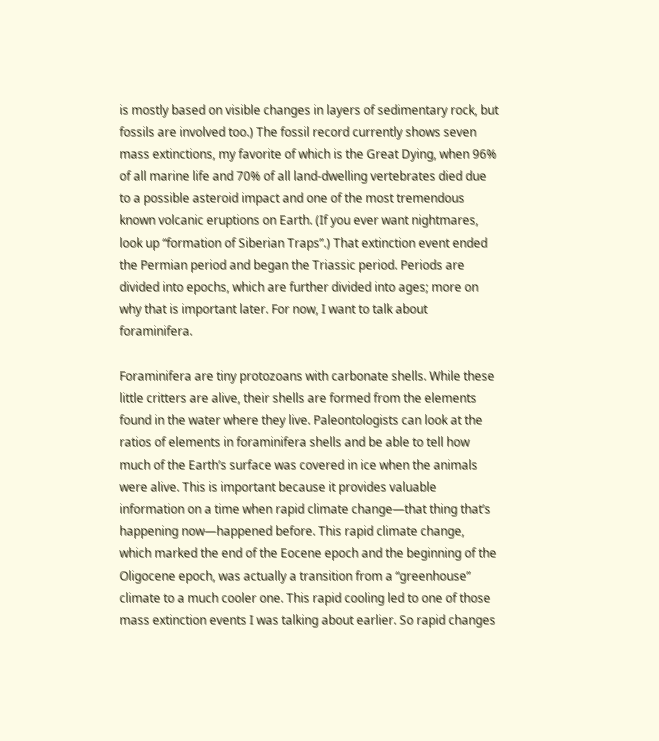is mostly based on visible changes in layers of sedimentary rock, but fossils are involved too.) The fossil record currently shows seven mass extinctions, my favorite of which is the Great Dying, when 96% of all marine life and 70% of all land-dwelling vertebrates died due to a possible asteroid impact and one of the most tremendous known volcanic eruptions on Earth. (If you ever want nightmares, look up “formation of Siberian Traps”.) That extinction event ended the Permian period and began the Triassic period. Periods are divided into epochs, which are further divided into ages; more on why that is important later. For now, I want to talk about foraminifera.

Foraminifera are tiny protozoans with carbonate shells. While these little critters are alive, their shells are formed from the elements found in the water where they live. Paleontologists can look at the ratios of elements in foraminifera shells and be able to tell how much of the Earth’s surface was covered in ice when the animals were alive. This is important because it provides valuable information on a time when rapid climate change—that thing that’s happening now—happened before. This rapid climate change, which marked the end of the Eocene epoch and the beginning of the Oligocene epoch, was actually a transition from a “greenhouse” climate to a much cooler one. This rapid cooling led to one of those mass extinction events I was talking about earlier. So rapid changes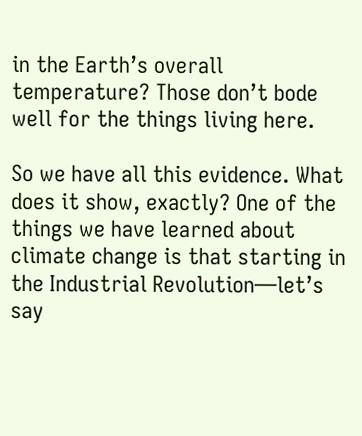in the Earth’s overall temperature? Those don’t bode well for the things living here.

So we have all this evidence. What does it show, exactly? One of the things we have learned about climate change is that starting in the Industrial Revolution—let’s say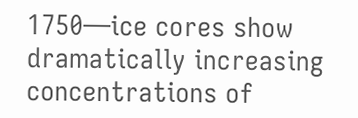1750—ice cores show dramatically increasing concentrations of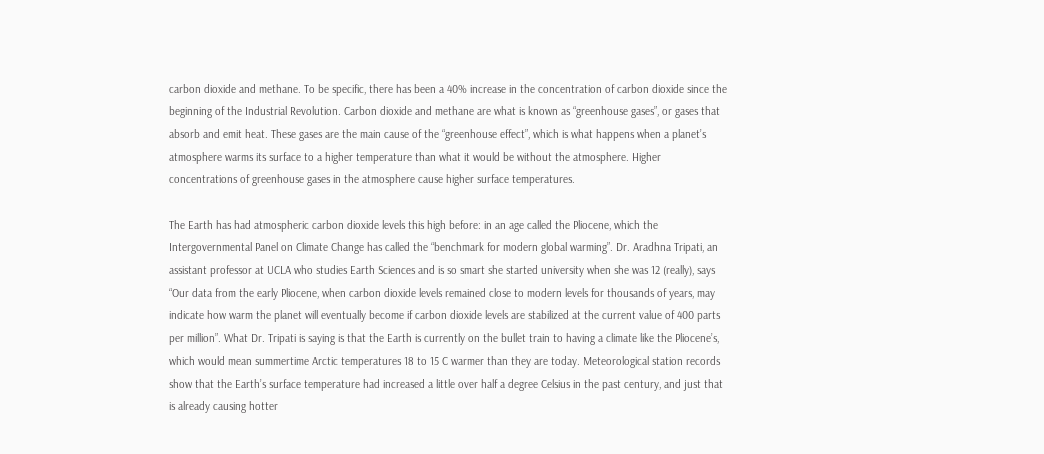carbon dioxide and methane. To be specific, there has been a 40% increase in the concentration of carbon dioxide since the beginning of the Industrial Revolution. Carbon dioxide and methane are what is known as “greenhouse gases”, or gases that absorb and emit heat. These gases are the main cause of the “greenhouse effect”, which is what happens when a planet’s atmosphere warms its surface to a higher temperature than what it would be without the atmosphere. Higher concentrations of greenhouse gases in the atmosphere cause higher surface temperatures.

The Earth has had atmospheric carbon dioxide levels this high before: in an age called the Pliocene, which the Intergovernmental Panel on Climate Change has called the “benchmark for modern global warming”. Dr. Aradhna Tripati, an assistant professor at UCLA who studies Earth Sciences and is so smart she started university when she was 12 (really), says “Our data from the early Pliocene, when carbon dioxide levels remained close to modern levels for thousands of years, may indicate how warm the planet will eventually become if carbon dioxide levels are stabilized at the current value of 400 parts per million”. What Dr. Tripati is saying is that the Earth is currently on the bullet train to having a climate like the Pliocene’s, which would mean summertime Arctic temperatures 18 to 15 C warmer than they are today. Meteorological station records show that the Earth’s surface temperature had increased a little over half a degree Celsius in the past century, and just that is already causing hotter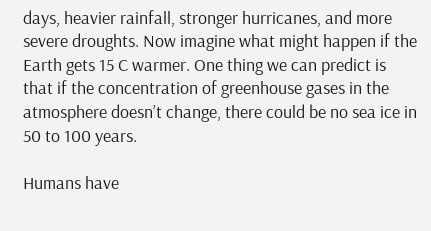days, heavier rainfall, stronger hurricanes, and more severe droughts. Now imagine what might happen if the Earth gets 15 C warmer. One thing we can predict is that if the concentration of greenhouse gases in the atmosphere doesn’t change, there could be no sea ice in 50 to 100 years.

Humans have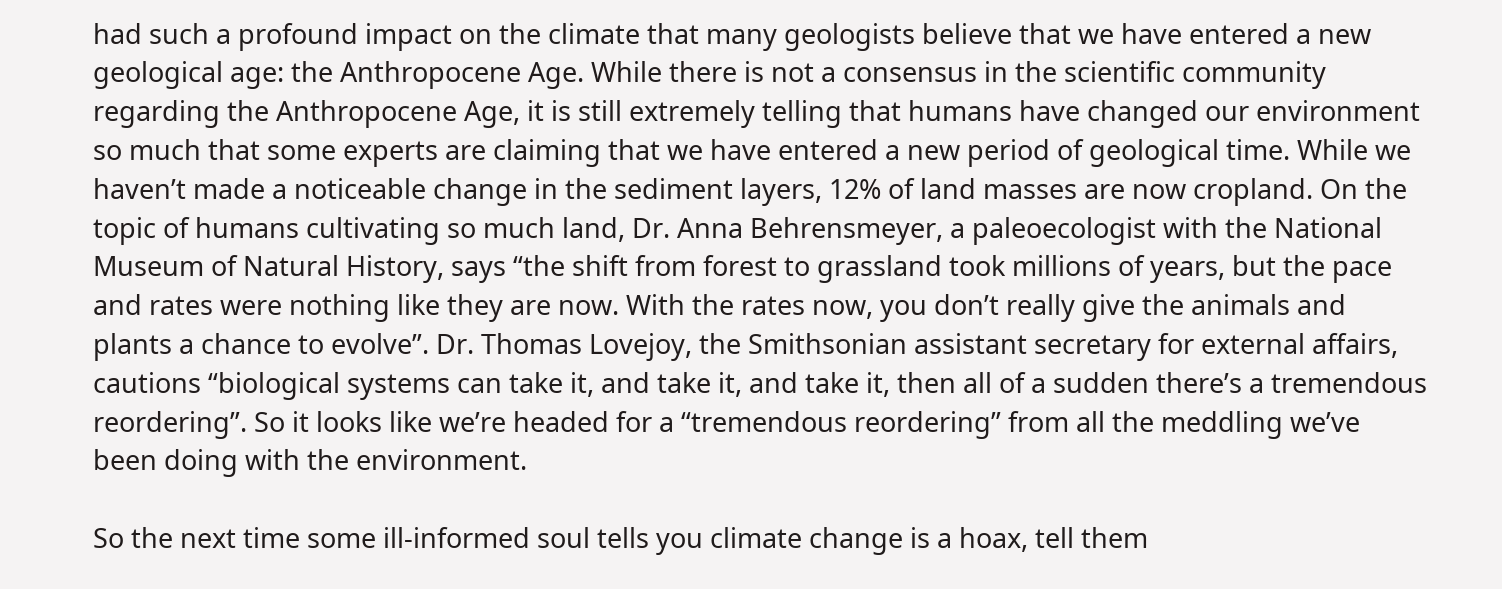had such a profound impact on the climate that many geologists believe that we have entered a new geological age: the Anthropocene Age. While there is not a consensus in the scientific community regarding the Anthropocene Age, it is still extremely telling that humans have changed our environment so much that some experts are claiming that we have entered a new period of geological time. While we haven’t made a noticeable change in the sediment layers, 12% of land masses are now cropland. On the topic of humans cultivating so much land, Dr. Anna Behrensmeyer, a paleoecologist with the National Museum of Natural History, says “the shift from forest to grassland took millions of years, but the pace and rates were nothing like they are now. With the rates now, you don’t really give the animals and plants a chance to evolve”. Dr. Thomas Lovejoy, the Smithsonian assistant secretary for external affairs, cautions “biological systems can take it, and take it, and take it, then all of a sudden there’s a tremendous reordering”. So it looks like we’re headed for a “tremendous reordering” from all the meddling we’ve been doing with the environment.

So the next time some ill-informed soul tells you climate change is a hoax, tell them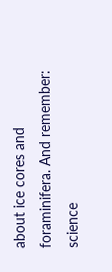about ice cores and foraminifera. And remember: science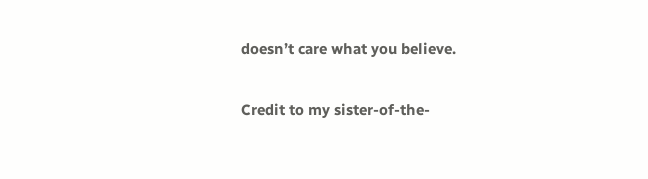doesn’t care what you believe.

Credit to my sister-of-the-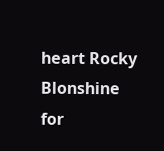heart Rocky Blonshine for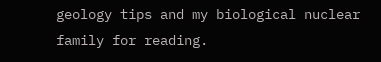geology tips and my biological nuclear family for reading.